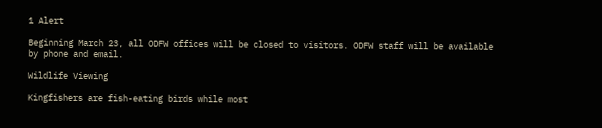1 Alert

Beginning March 23, all ODFW offices will be closed to visitors. ODFW staff will be available by phone and email.

Wildlife Viewing

Kingfishers are fish-eating birds while most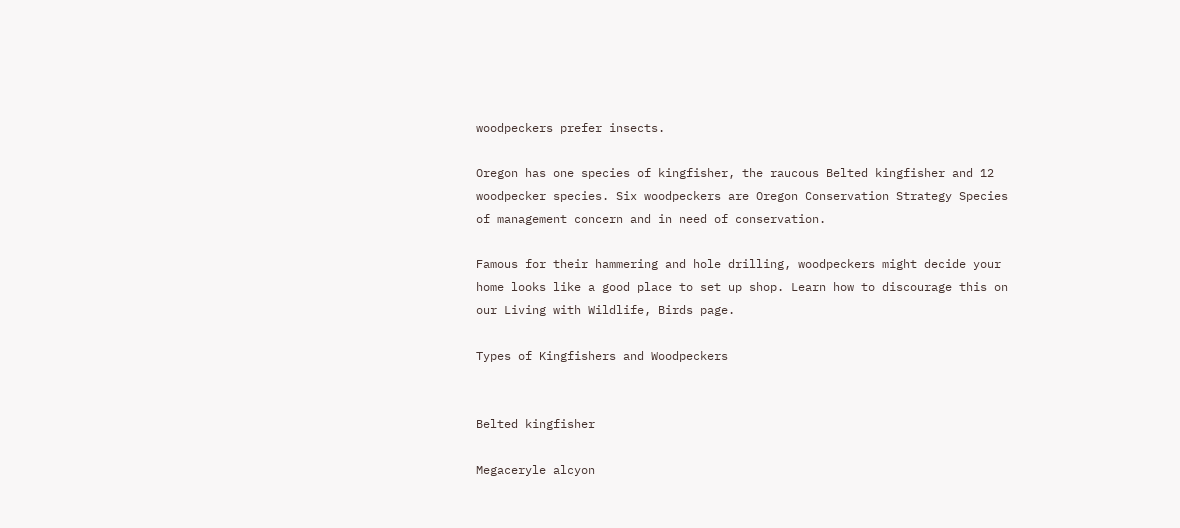woodpeckers prefer insects.

Oregon has one species of kingfisher, the raucous Belted kingfisher and 12 woodpecker species. Six woodpeckers are Oregon Conservation Strategy Species of management concern and in need of conservation.

Famous for their hammering and hole drilling, woodpeckers might decide your home looks like a good place to set up shop. Learn how to discourage this on our Living with Wildlife, Birds page.

Types of Kingfishers and Woodpeckers


Belted kingfisher

Megaceryle alcyon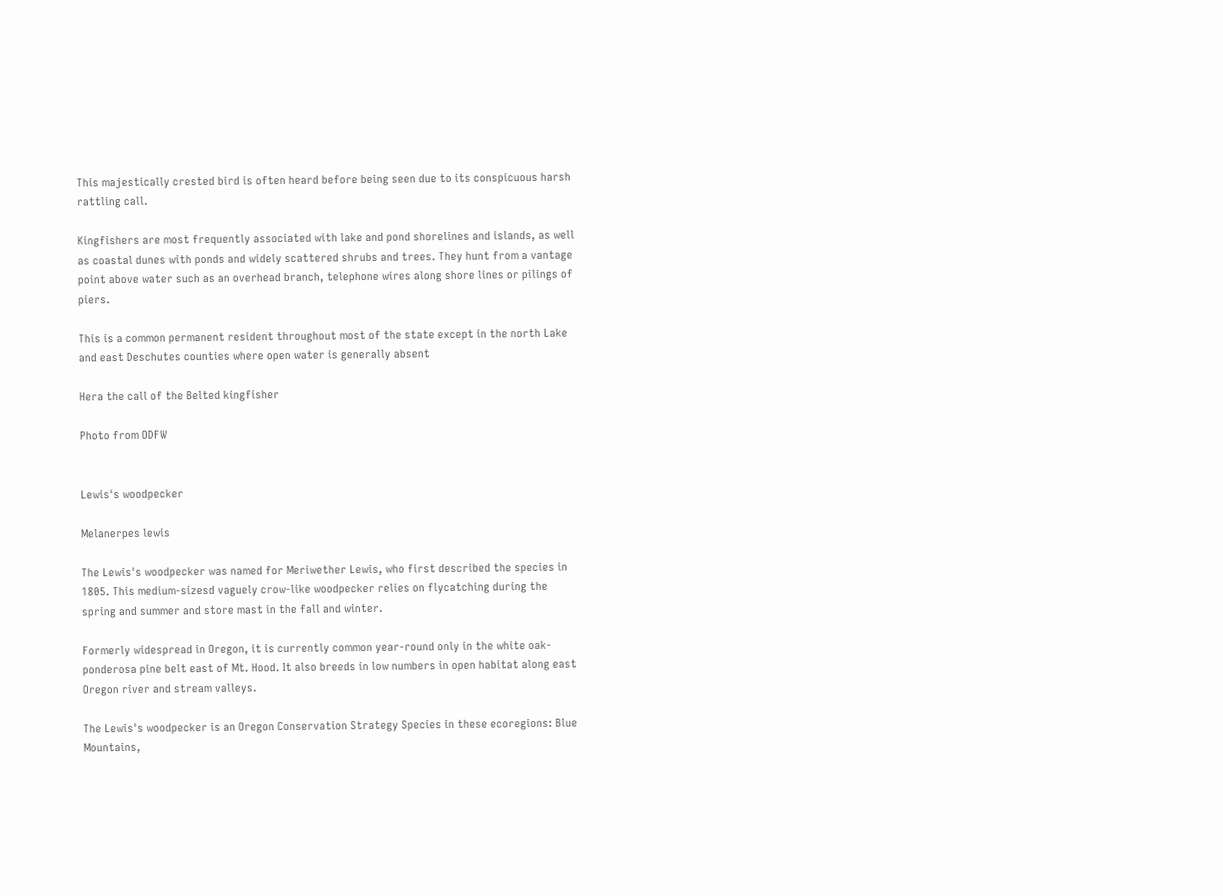This majestically crested bird is often heard before being seen due to its conspicuous harsh rattling call.

Kingfishers are most frequently associated with lake and pond shorelines and islands, as well as coastal dunes with ponds and widely scattered shrubs and trees. They hunt from a vantage point above water such as an overhead branch, telephone wires along shore lines or pilings of piers.

This is a common permanent resident throughout most of the state except in the north Lake and east Deschutes counties where open water is generally absent

Hera the call of the Belted kingfisher

Photo from ODFW


Lewis's woodpecker

Melanerpes lewis

The Lewis's woodpecker was named for Meriwether Lewis, who first described the species in 1805. This medium-sizesd vaguely crow-like woodpecker relies on flycatching during the spring and summer and store mast in the fall and winter.

Formerly widespread in Oregon, it is currently common year-round only in the white oak-ponderosa pine belt east of Mt. Hood. It also breeds in low numbers in open habitat along east Oregon river and stream valleys.

The Lewis's woodpecker is an Oregon Conservation Strategy Species in these ecoregions: Blue Mountains,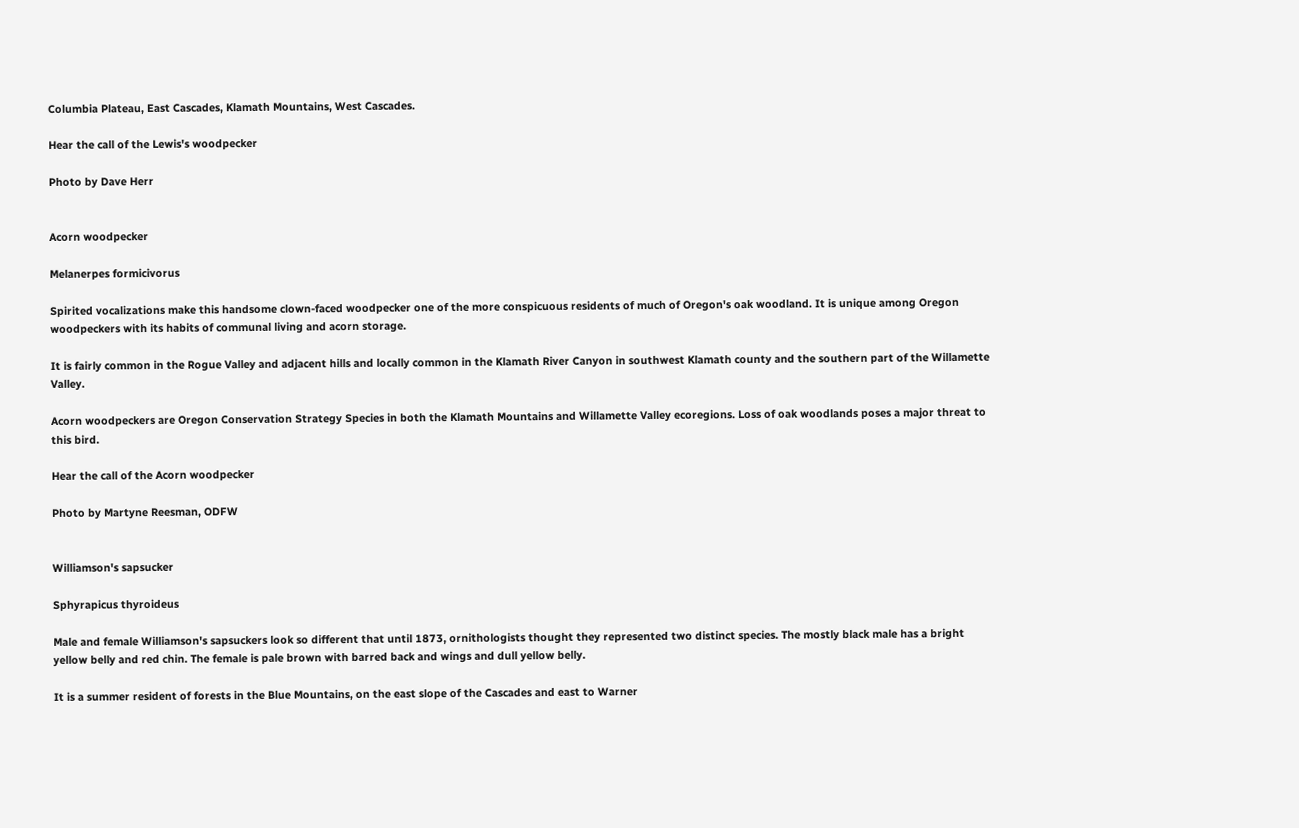Columbia Plateau, East Cascades, Klamath Mountains, West Cascades.

Hear the call of the Lewis's woodpecker

Photo by Dave Herr


Acorn woodpecker

Melanerpes formicivorus

Spirited vocalizations make this handsome clown-faced woodpecker one of the more conspicuous residents of much of Oregon's oak woodland. It is unique among Oregon woodpeckers with its habits of communal living and acorn storage.

It is fairly common in the Rogue Valley and adjacent hills and locally common in the Klamath River Canyon in southwest Klamath county and the southern part of the Willamette Valley.

Acorn woodpeckers are Oregon Conservation Strategy Species in both the Klamath Mountains and Willamette Valley ecoregions. Loss of oak woodlands poses a major threat to this bird.

Hear the call of the Acorn woodpecker

Photo by Martyne Reesman, ODFW


Williamson's sapsucker

Sphyrapicus thyroideus

Male and female Williamson's sapsuckers look so different that until 1873, ornithologists thought they represented two distinct species. The mostly black male has a bright yellow belly and red chin. The female is pale brown with barred back and wings and dull yellow belly.

It is a summer resident of forests in the Blue Mountains, on the east slope of the Cascades and east to Warner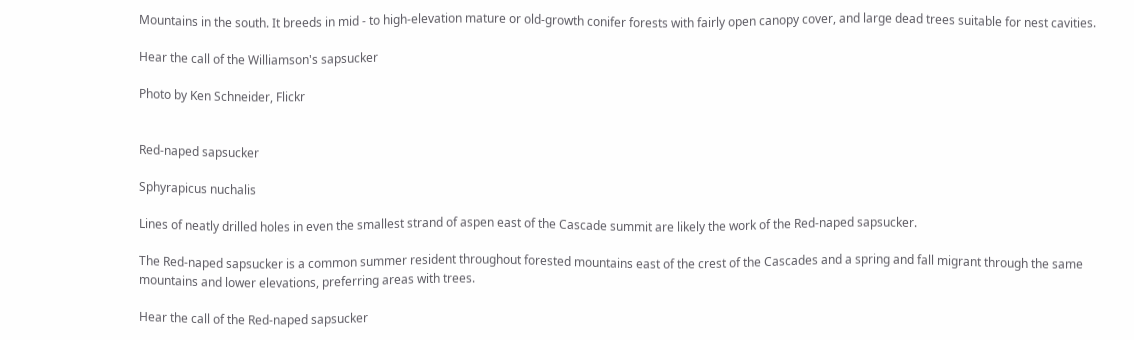Mountains in the south. It breeds in mid - to high-elevation mature or old-growth conifer forests with fairly open canopy cover, and large dead trees suitable for nest cavities.

Hear the call of the Williamson's sapsucker

Photo by Ken Schneider, Flickr


Red-naped sapsucker

Sphyrapicus nuchalis

Lines of neatly drilled holes in even the smallest strand of aspen east of the Cascade summit are likely the work of the Red-naped sapsucker.

The Red-naped sapsucker is a common summer resident throughout forested mountains east of the crest of the Cascades and a spring and fall migrant through the same mountains and lower elevations, preferring areas with trees.

Hear the call of the Red-naped sapsucker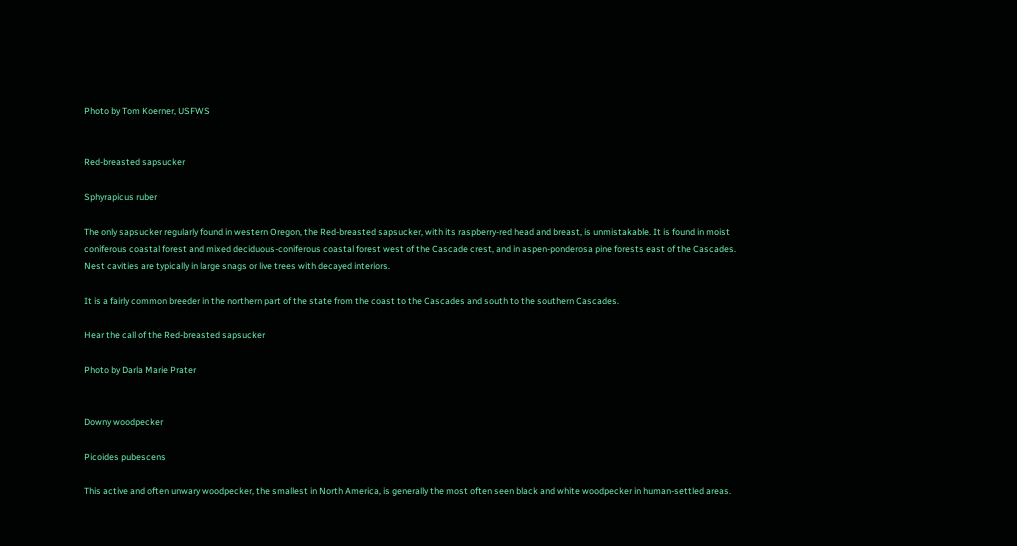Photo by Tom Koerner, USFWS


Red-breasted sapsucker

Sphyrapicus ruber

The only sapsucker regularly found in western Oregon, the Red-breasted sapsucker, with its raspberry-red head and breast, is unmistakable. It is found in moist coniferous coastal forest and mixed deciduous-coniferous coastal forest west of the Cascade crest, and in aspen-ponderosa pine forests east of the Cascades. Nest cavities are typically in large snags or live trees with decayed interiors.

It is a fairly common breeder in the northern part of the state from the coast to the Cascades and south to the southern Cascades.

Hear the call of the Red-breasted sapsucker

Photo by Darla Marie Prater


Downy woodpecker

Picoides pubescens

This active and often unwary woodpecker, the smallest in North America, is generally the most often seen black and white woodpecker in human-settled areas.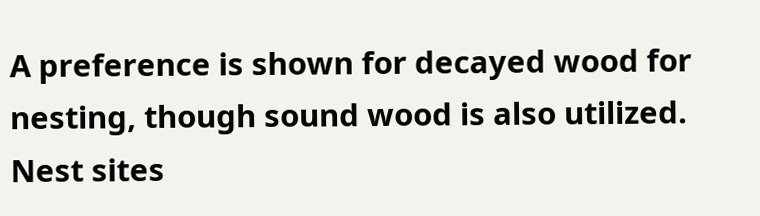A preference is shown for decayed wood for nesting, though sound wood is also utilized. Nest sites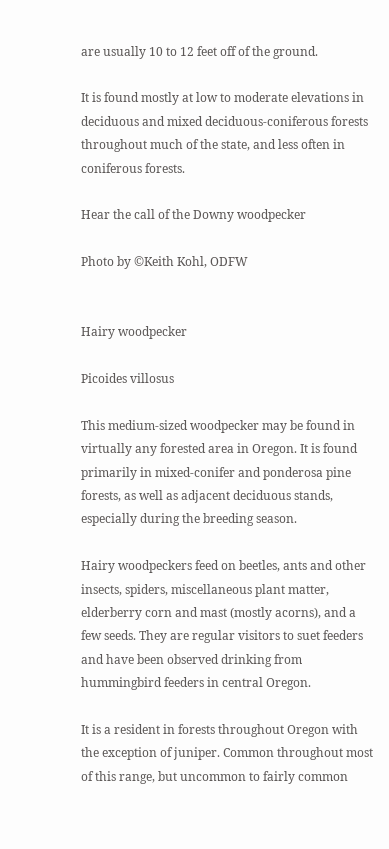are usually 10 to 12 feet off of the ground.

It is found mostly at low to moderate elevations in deciduous and mixed deciduous-coniferous forests throughout much of the state, and less often in coniferous forests.

Hear the call of the Downy woodpecker

Photo by ©Keith Kohl, ODFW


Hairy woodpecker

Picoides villosus

This medium-sized woodpecker may be found in virtually any forested area in Oregon. It is found primarily in mixed-conifer and ponderosa pine forests, as well as adjacent deciduous stands, especially during the breeding season.

Hairy woodpeckers feed on beetles, ants and other insects, spiders, miscellaneous plant matter, elderberry corn and mast (mostly acorns), and a few seeds. They are regular visitors to suet feeders and have been observed drinking from hummingbird feeders in central Oregon.

It is a resident in forests throughout Oregon with the exception of juniper. Common throughout most of this range, but uncommon to fairly common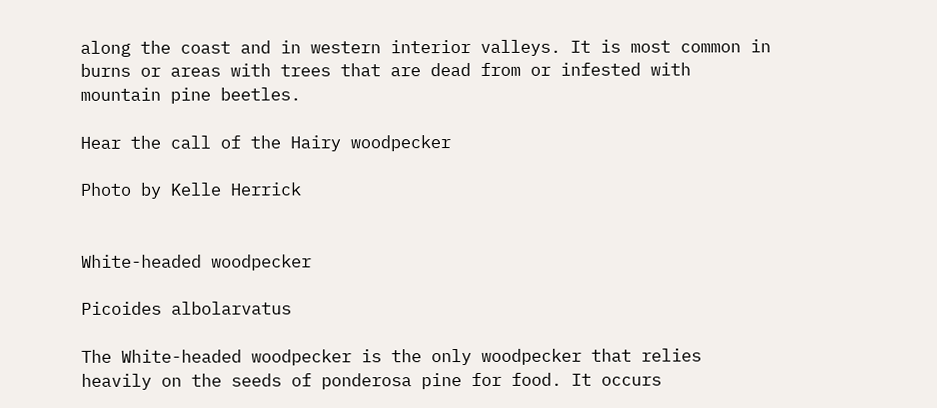along the coast and in western interior valleys. It is most common in burns or areas with trees that are dead from or infested with mountain pine beetles.

Hear the call of the Hairy woodpecker

Photo by Kelle Herrick


White-headed woodpecker

Picoides albolarvatus

The White-headed woodpecker is the only woodpecker that relies heavily on the seeds of ponderosa pine for food. It occurs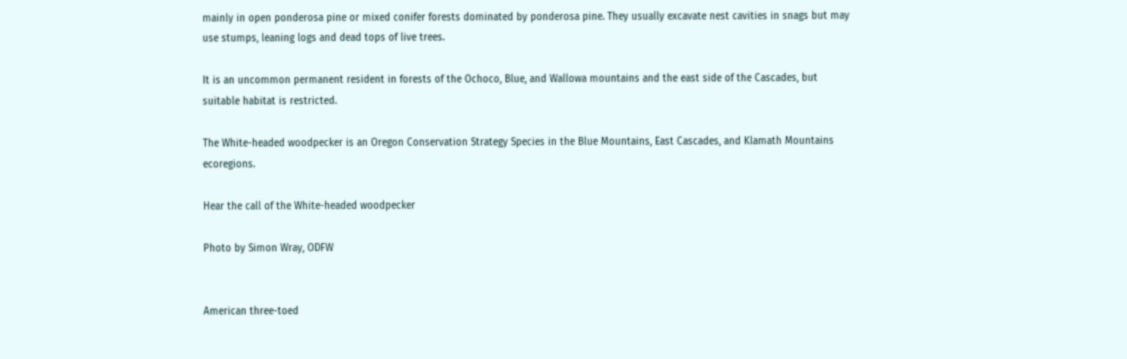mainly in open ponderosa pine or mixed conifer forests dominated by ponderosa pine. They usually excavate nest cavities in snags but may use stumps, leaning logs and dead tops of live trees.

It is an uncommon permanent resident in forests of the Ochoco, Blue, and Wallowa mountains and the east side of the Cascades, but suitable habitat is restricted.

The White-headed woodpecker is an Oregon Conservation Strategy Species in the Blue Mountains, East Cascades, and Klamath Mountains ecoregions.

Hear the call of the White-headed woodpecker

Photo by Simon Wray, ODFW


American three-toed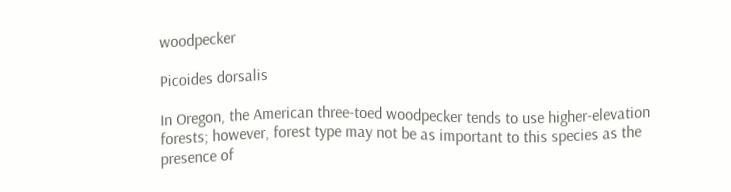woodpecker

Picoides dorsalis

In Oregon, the American three-toed woodpecker tends to use higher-elevation forests; however, forest type may not be as important to this species as the presence of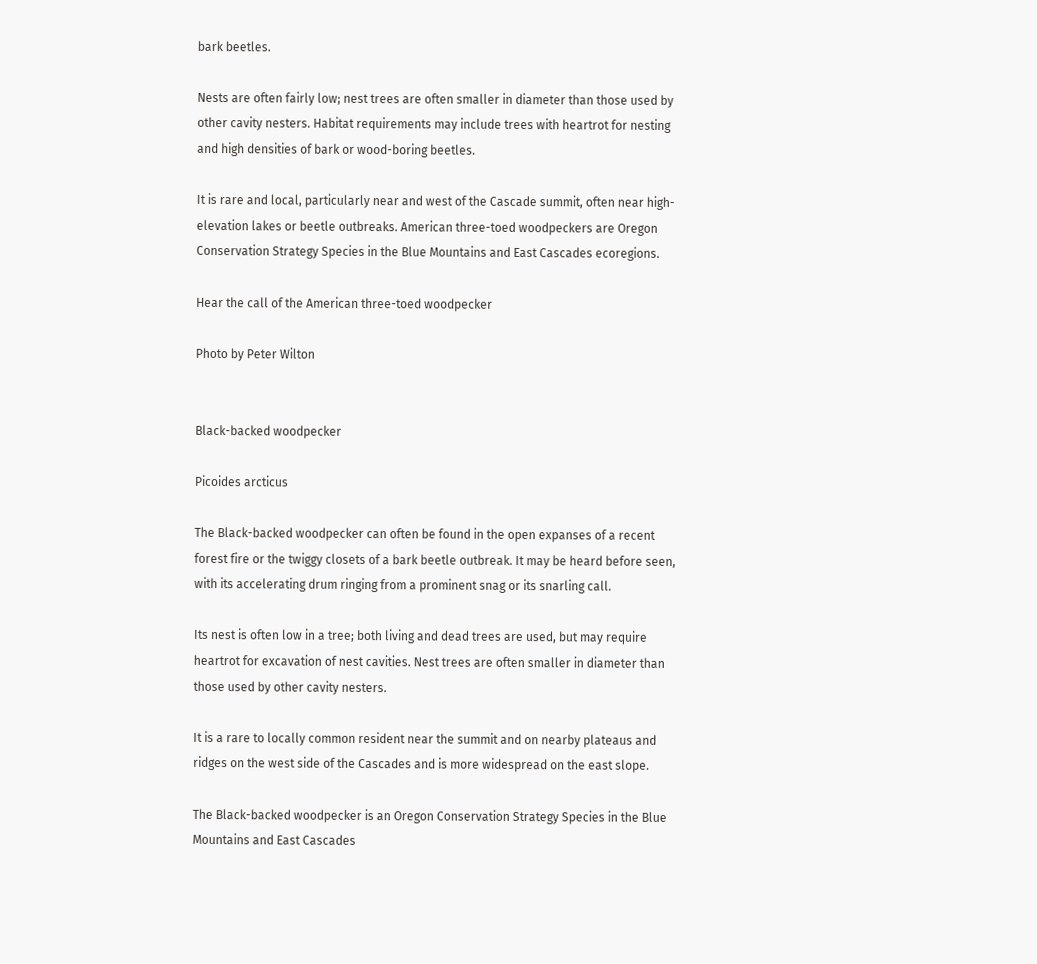bark beetles.

Nests are often fairly low; nest trees are often smaller in diameter than those used by other cavity nesters. Habitat requirements may include trees with heartrot for nesting and high densities of bark or wood-boring beetles.

It is rare and local, particularly near and west of the Cascade summit, often near high-elevation lakes or beetle outbreaks. American three-toed woodpeckers are Oregon Conservation Strategy Species in the Blue Mountains and East Cascades ecoregions.

Hear the call of the American three-toed woodpecker

Photo by Peter Wilton


Black-backed woodpecker

Picoides arcticus

The Black-backed woodpecker can often be found in the open expanses of a recent forest fire or the twiggy closets of a bark beetle outbreak. It may be heard before seen, with its accelerating drum ringing from a prominent snag or its snarling call.

Its nest is often low in a tree; both living and dead trees are used, but may require heartrot for excavation of nest cavities. Nest trees are often smaller in diameter than those used by other cavity nesters.

It is a rare to locally common resident near the summit and on nearby plateaus and ridges on the west side of the Cascades and is more widespread on the east slope.

The Black-backed woodpecker is an Oregon Conservation Strategy Species in the Blue Mountains and East Cascades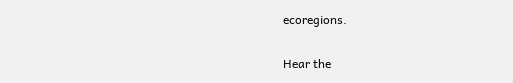ecoregions.

Hear the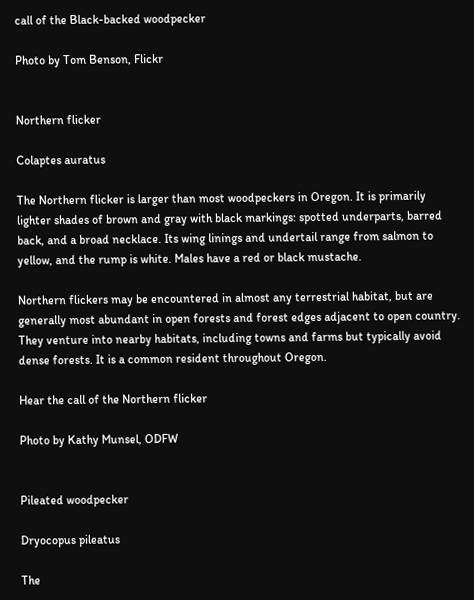call of the Black-backed woodpecker

Photo by Tom Benson, Flickr


Northern flicker

Colaptes auratus

The Northern flicker is larger than most woodpeckers in Oregon. It is primarily lighter shades of brown and gray with black markings: spotted underparts, barred back, and a broad necklace. Its wing linings and undertail range from salmon to yellow, and the rump is white. Males have a red or black mustache.

Northern flickers may be encountered in almost any terrestrial habitat, but are generally most abundant in open forests and forest edges adjacent to open country. They venture into nearby habitats, including towns and farms but typically avoid dense forests. It is a common resident throughout Oregon.

Hear the call of the Northern flicker

Photo by Kathy Munsel, ODFW


Pileated woodpecker

Dryocopus pileatus

The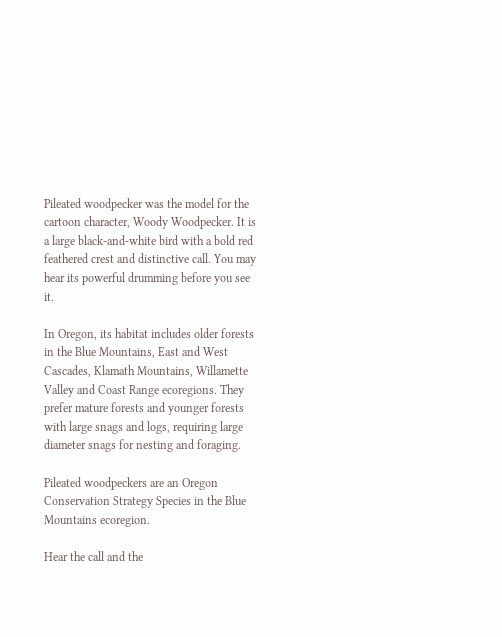Pileated woodpecker was the model for the cartoon character, Woody Woodpecker. It is a large black-and-white bird with a bold red feathered crest and distinctive call. You may hear its powerful drumming before you see it.

In Oregon, its habitat includes older forests in the Blue Mountains, East and West Cascades, Klamath Mountains, Willamette Valley and Coast Range ecoregions. They prefer mature forests and younger forests with large snags and logs, requiring large diameter snags for nesting and foraging.

Pileated woodpeckers are an Oregon Conservation Strategy Species in the Blue Mountains ecoregion.

Hear the call and the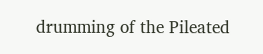drumming of the Pileated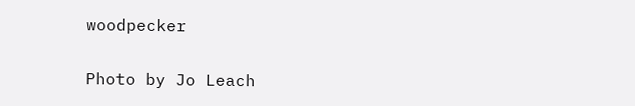woodpecker

Photo by Jo Leach